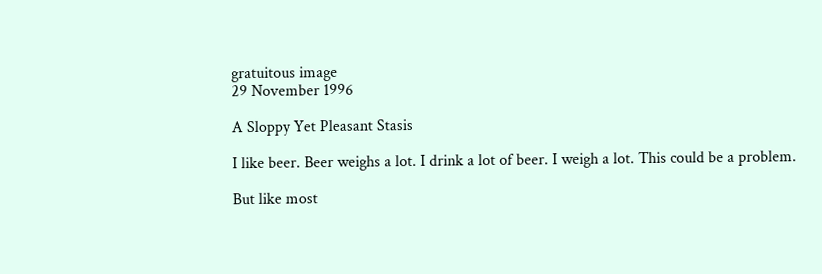gratuitous image
29 November 1996

A Sloppy Yet Pleasant Stasis

I like beer. Beer weighs a lot. I drink a lot of beer. I weigh a lot. This could be a problem.

But like most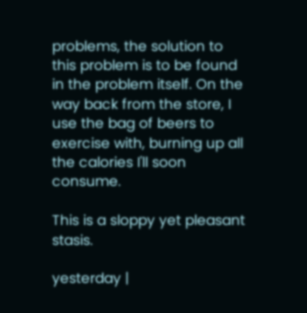problems, the solution to this problem is to be found in the problem itself. On the way back from the store, I use the bag of beers to exercise with, burning up all the calories I'll soon consume.

This is a sloppy yet pleasant stasis.

yesterday |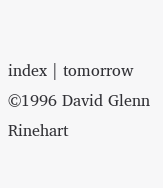index | tomorrow
©1996 David Glenn Rinehart